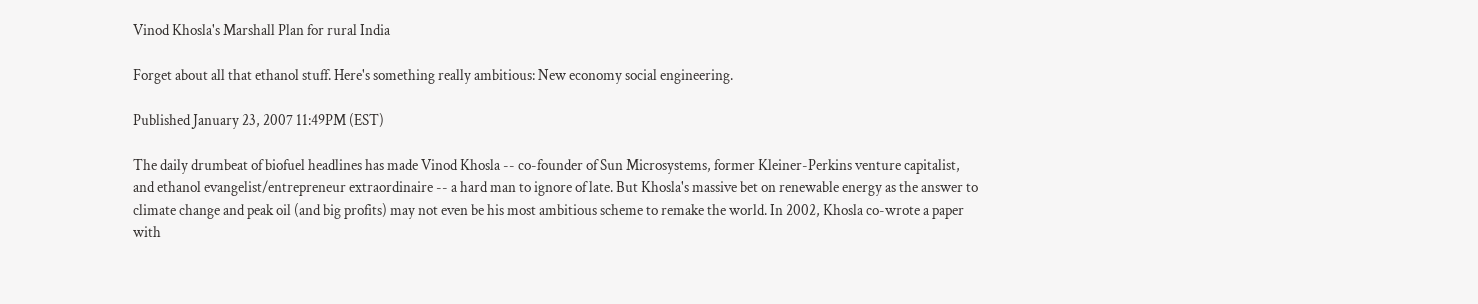Vinod Khosla's Marshall Plan for rural India

Forget about all that ethanol stuff. Here's something really ambitious: New economy social engineering.

Published January 23, 2007 11:49PM (EST)

The daily drumbeat of biofuel headlines has made Vinod Khosla -- co-founder of Sun Microsystems, former Kleiner-Perkins venture capitalist, and ethanol evangelist/entrepreneur extraordinaire -- a hard man to ignore of late. But Khosla's massive bet on renewable energy as the answer to climate change and peak oil (and big profits) may not even be his most ambitious scheme to remake the world. In 2002, Khosla co-wrote a paper with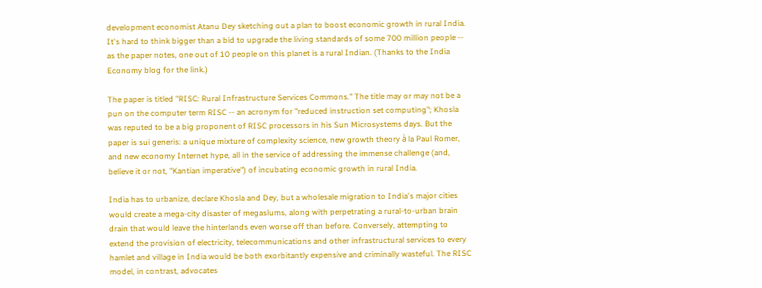development economist Atanu Dey sketching out a plan to boost economic growth in rural India. It's hard to think bigger than a bid to upgrade the living standards of some 700 million people -- as the paper notes, one out of 10 people on this planet is a rural Indian. (Thanks to the India Economy blog for the link.)

The paper is titled "RISC: Rural Infrastructure Services Commons." The title may or may not be a pun on the computer term RISC -- an acronym for "reduced instruction set computing"; Khosla was reputed to be a big proponent of RISC processors in his Sun Microsystems days. But the paper is sui generis: a unique mixture of complexity science, new growth theory à la Paul Romer, and new economy Internet hype, all in the service of addressing the immense challenge (and, believe it or not, "Kantian imperative") of incubating economic growth in rural India.

India has to urbanize, declare Khosla and Dey, but a wholesale migration to India's major cities would create a mega-city disaster of megaslums, along with perpetrating a rural-to-urban brain drain that would leave the hinterlands even worse off than before. Conversely, attempting to extend the provision of electricity, telecommunications and other infrastructural services to every hamlet and village in India would be both exorbitantly expensive and criminally wasteful. The RISC model, in contrast, advocates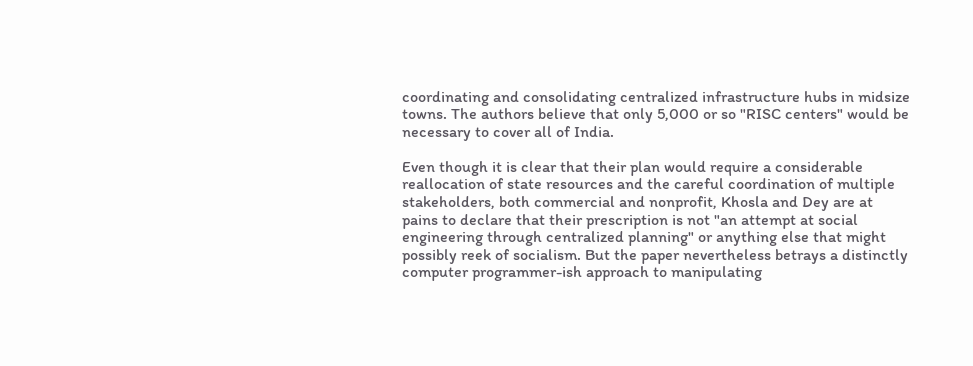coordinating and consolidating centralized infrastructure hubs in midsize towns. The authors believe that only 5,000 or so "RISC centers" would be necessary to cover all of India.

Even though it is clear that their plan would require a considerable reallocation of state resources and the careful coordination of multiple stakeholders, both commercial and nonprofit, Khosla and Dey are at pains to declare that their prescription is not "an attempt at social engineering through centralized planning" or anything else that might possibly reek of socialism. But the paper nevertheless betrays a distinctly computer programmer-ish approach to manipulating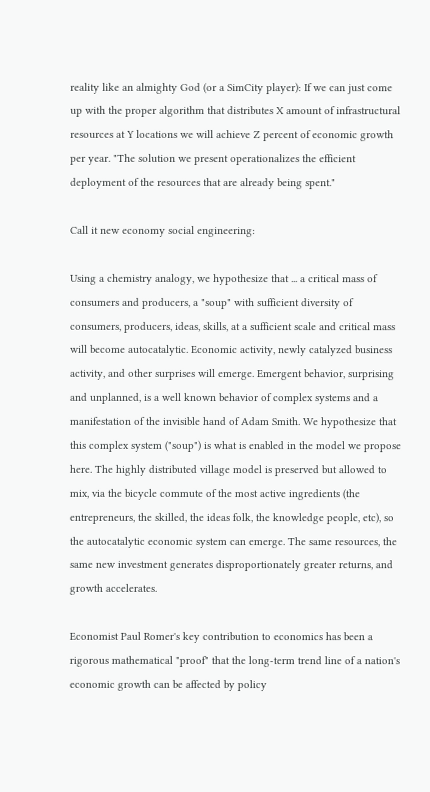reality like an almighty God (or a SimCity player): If we can just come up with the proper algorithm that distributes X amount of infrastructural resources at Y locations we will achieve Z percent of economic growth per year. "The solution we present operationalizes the efficient deployment of the resources that are already being spent."

Call it new economy social engineering:

Using a chemistry analogy, we hypothesize that ... a critical mass of consumers and producers, a "soup" with sufficient diversity of consumers, producers, ideas, skills, at a sufficient scale and critical mass will become autocatalytic. Economic activity, newly catalyzed business activity, and other surprises will emerge. Emergent behavior, surprising and unplanned, is a well known behavior of complex systems and a manifestation of the invisible hand of Adam Smith. We hypothesize that this complex system ("soup") is what is enabled in the model we propose here. The highly distributed village model is preserved but allowed to mix, via the bicycle commute of the most active ingredients (the entrepreneurs, the skilled, the ideas folk, the knowledge people, etc), so the autocatalytic economic system can emerge. The same resources, the same new investment generates disproportionately greater returns, and growth accelerates.

Economist Paul Romer's key contribution to economics has been a rigorous mathematical "proof" that the long-term trend line of a nation's economic growth can be affected by policy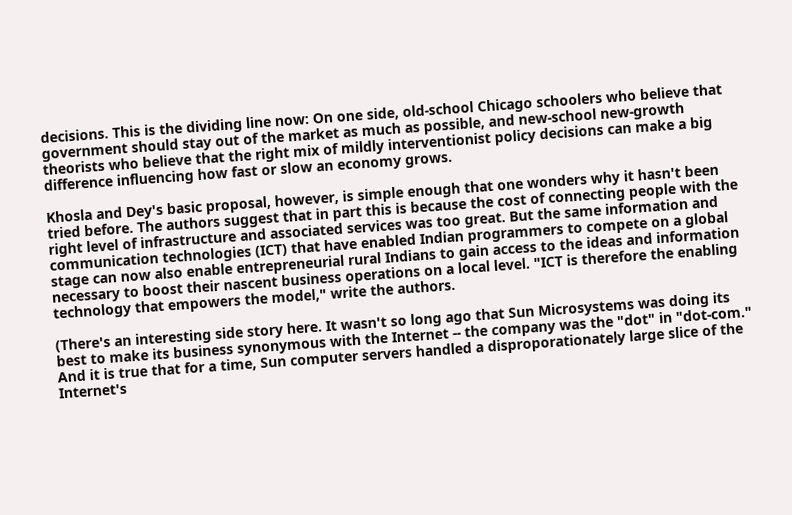decisions. This is the dividing line now: On one side, old-school Chicago schoolers who believe that government should stay out of the market as much as possible, and new-school new-growth theorists who believe that the right mix of mildly interventionist policy decisions can make a big difference influencing how fast or slow an economy grows.

Khosla and Dey's basic proposal, however, is simple enough that one wonders why it hasn't been tried before. The authors suggest that in part this is because the cost of connecting people with the right level of infrastructure and associated services was too great. But the same information and communication technologies (ICT) that have enabled Indian programmers to compete on a global stage can now also enable entrepreneurial rural Indians to gain access to the ideas and information necessary to boost their nascent business operations on a local level. "ICT is therefore the enabling technology that empowers the model," write the authors.

(There's an interesting side story here. It wasn't so long ago that Sun Microsystems was doing its best to make its business synonymous with the Internet -- the company was the "dot" in "dot-com." And it is true that for a time, Sun computer servers handled a disproporationately large slice of the Internet's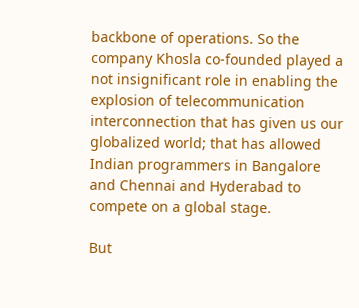backbone of operations. So the company Khosla co-founded played a not insignificant role in enabling the explosion of telecommunication interconnection that has given us our globalized world; that has allowed Indian programmers in Bangalore and Chennai and Hyderabad to compete on a global stage.

But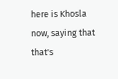here is Khosla now, saying that that's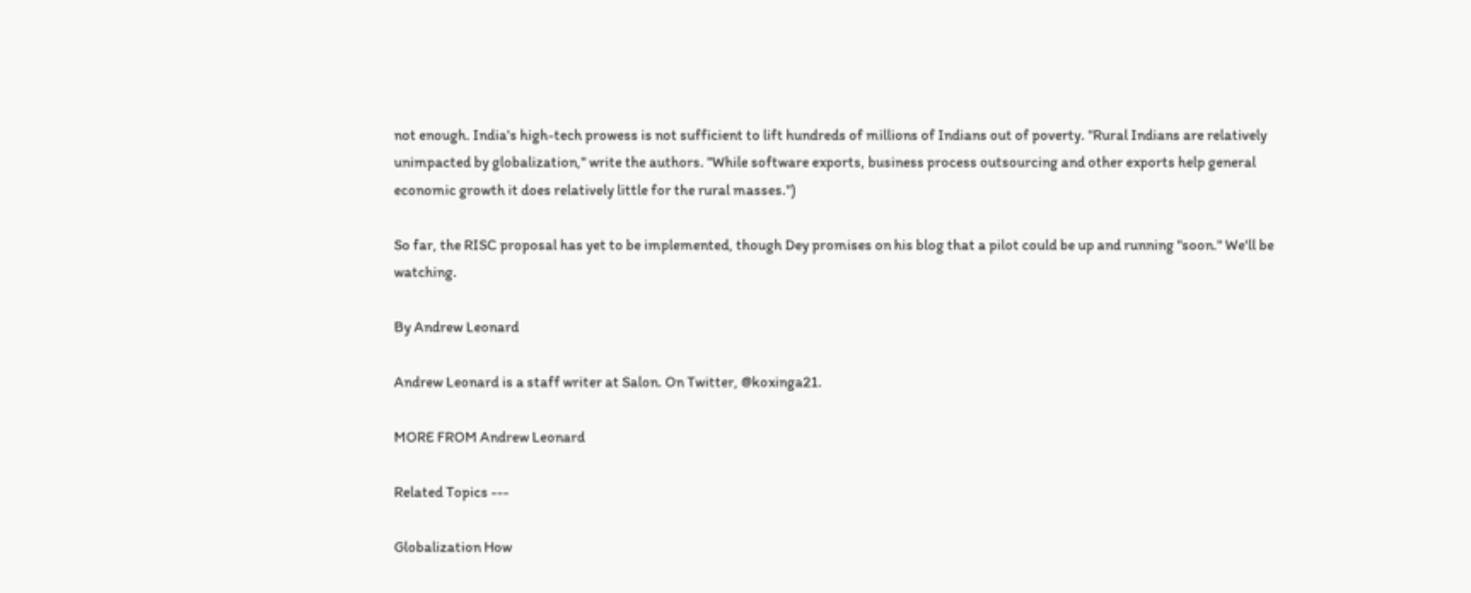not enough. India's high-tech prowess is not sufficient to lift hundreds of millions of Indians out of poverty. "Rural Indians are relatively unimpacted by globalization," write the authors. "While software exports, business process outsourcing and other exports help general economic growth it does relatively little for the rural masses.")

So far, the RISC proposal has yet to be implemented, though Dey promises on his blog that a pilot could be up and running "soon." We'll be watching.

By Andrew Leonard

Andrew Leonard is a staff writer at Salon. On Twitter, @koxinga21.

MORE FROM Andrew Leonard

Related Topics ---

Globalization How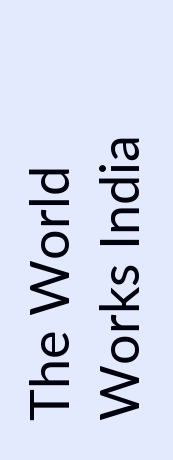The World Works India